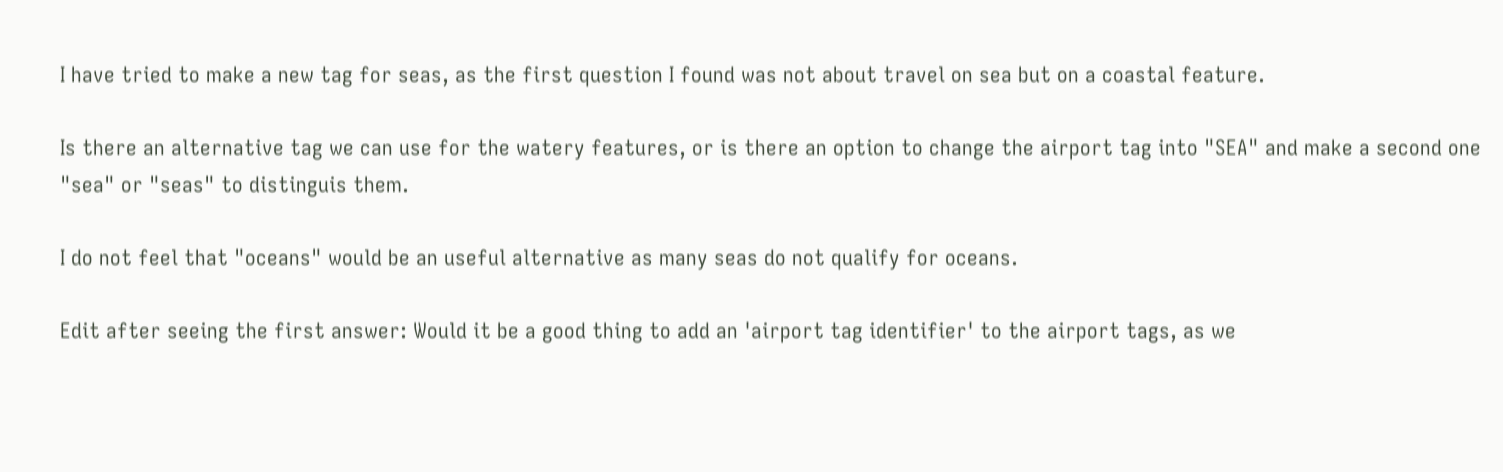I have tried to make a new tag for seas, as the first question I found was not about travel on sea but on a coastal feature.

Is there an alternative tag we can use for the watery features, or is there an option to change the airport tag into "SEA" and make a second one "sea" or "seas" to distinguis them.

I do not feel that "oceans" would be an useful alternative as many seas do not qualify for oceans.

Edit after seeing the first answer: Would it be a good thing to add an 'airport tag identifier' to the airport tags, as we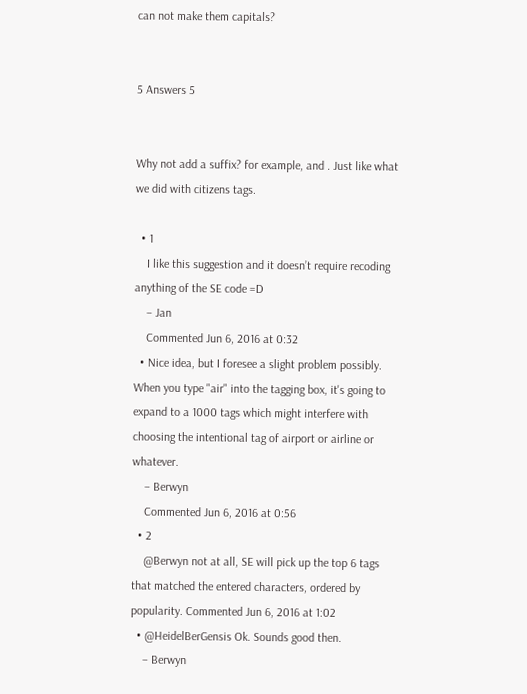can not make them capitals?


5 Answers 5


Why not add a suffix? for example, and . Just like what we did with citizens tags.

  • 1
    I like this suggestion and it doesn’t require recoding anything of the SE code =D
    – Jan
    Commented Jun 6, 2016 at 0:32
  • Nice idea, but I foresee a slight problem possibly. When you type "air" into the tagging box, it's going to expand to a 1000 tags which might interfere with choosing the intentional tag of airport or airline or whatever.
    – Berwyn
    Commented Jun 6, 2016 at 0:56
  • 2
    @Berwyn not at all, SE will pick up the top 6 tags that matched the entered characters, ordered by popularity. Commented Jun 6, 2016 at 1:02
  • @HeidelBerGensis Ok. Sounds good then.
    – Berwyn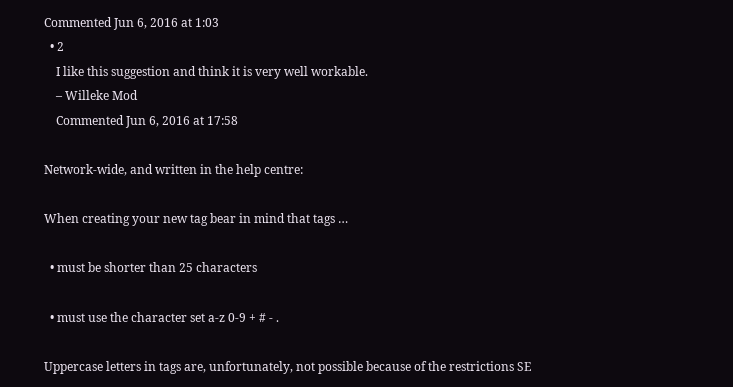Commented Jun 6, 2016 at 1:03
  • 2
    I like this suggestion and think it is very well workable.
    – Willeke Mod
    Commented Jun 6, 2016 at 17:58

Network-wide, and written in the help centre:

When creating your new tag bear in mind that tags …

  • must be shorter than 25 characters

  • must use the character set a-z 0-9 + # - .

Uppercase letters in tags are, unfortunately, not possible because of the restrictions SE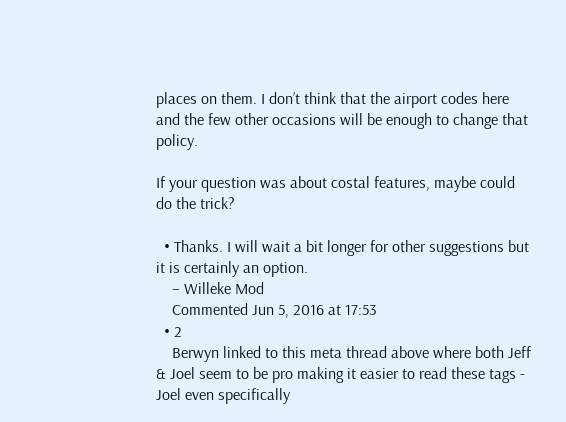places on them. I don’t think that the airport codes here and the few other occasions will be enough to change that policy.

If your question was about costal features, maybe could do the trick?

  • Thanks. I will wait a bit longer for other suggestions but it is certainly an option.
    – Willeke Mod
    Commented Jun 5, 2016 at 17:53
  • 2
    Berwyn linked to this meta thread above where both Jeff & Joel seem to be pro making it easier to read these tags - Joel even specifically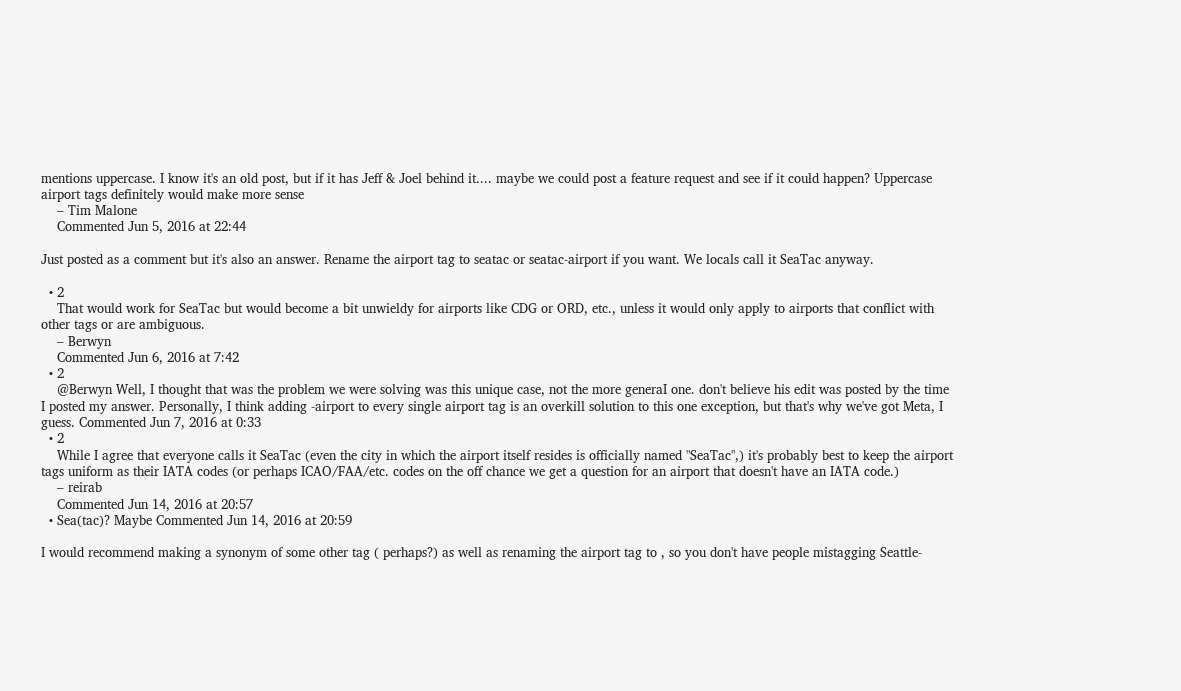mentions uppercase. I know it's an old post, but if it has Jeff & Joel behind it.... maybe we could post a feature request and see if it could happen? Uppercase airport tags definitely would make more sense
    – Tim Malone
    Commented Jun 5, 2016 at 22:44

Just posted as a comment but it's also an answer. Rename the airport tag to seatac or seatac-airport if you want. We locals call it SeaTac anyway.

  • 2
    That would work for SeaTac but would become a bit unwieldy for airports like CDG or ORD, etc., unless it would only apply to airports that conflict with other tags or are ambiguous.
    – Berwyn
    Commented Jun 6, 2016 at 7:42
  • 2
    @Berwyn Well, I thought that was the problem we were solving was this unique case, not the more generaI one. don't believe his edit was posted by the time I posted my answer. Personally, I think adding -airport to every single airport tag is an overkill solution to this one exception, but that's why we've got Meta, I guess. Commented Jun 7, 2016 at 0:33
  • 2
    While I agree that everyone calls it SeaTac (even the city in which the airport itself resides is officially named "SeaTac",) it's probably best to keep the airport tags uniform as their IATA codes (or perhaps ICAO/FAA/etc. codes on the off chance we get a question for an airport that doesn't have an IATA code.)
    – reirab
    Commented Jun 14, 2016 at 20:57
  • Sea(tac)? Maybe Commented Jun 14, 2016 at 20:59

I would recommend making a synonym of some other tag ( perhaps?) as well as renaming the airport tag to , so you don't have people mistagging Seattle-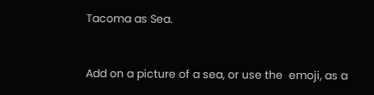Tacoma as Sea.


Add on a picture of a sea, or use the  emoji, as a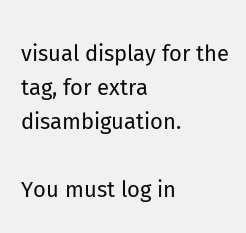visual display for the tag, for extra disambiguation.

You must log in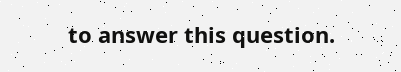to answer this question.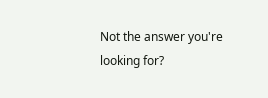Not the answer you're looking for?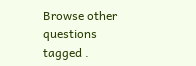Browse other questions tagged .